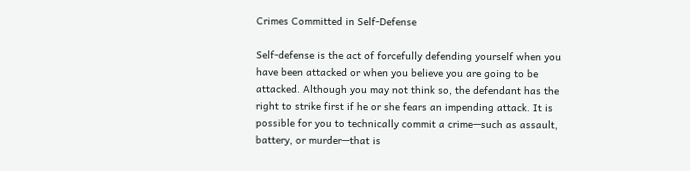Crimes Committed in Self-Defense

Self-defense is the act of forcefully defending yourself when you have been attacked or when you believe you are going to be attacked. Although you may not think so, the defendant has the right to strike first if he or she fears an impending attack. It is possible for you to technically commit a crime—such as assault, battery, or murder—that is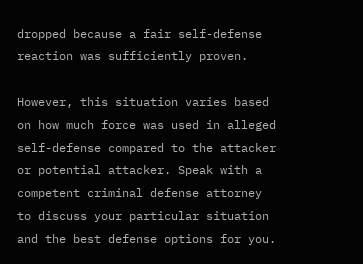dropped because a fair self-defense reaction was sufficiently proven.

However, this situation varies based on how much force was used in alleged self-defense compared to the attacker or potential attacker. Speak with a competent criminal defense attorney to discuss your particular situation and the best defense options for you.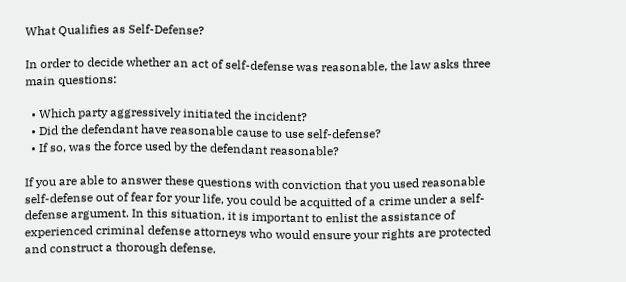What Qualifies as Self-Defense?

In order to decide whether an act of self-defense was reasonable, the law asks three main questions:

  • Which party aggressively initiated the incident?
  • Did the defendant have reasonable cause to use self-defense?
  • If so, was the force used by the defendant reasonable?

If you are able to answer these questions with conviction that you used reasonable self-defense out of fear for your life, you could be acquitted of a crime under a self-defense argument. In this situation, it is important to enlist the assistance of experienced criminal defense attorneys who would ensure your rights are protected and construct a thorough defense.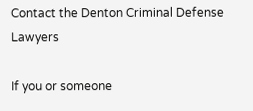Contact the Denton Criminal Defense Lawyers

If you or someone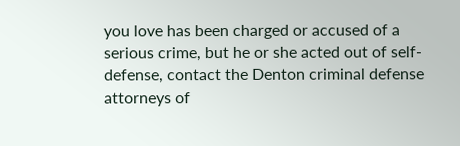you love has been charged or accused of a serious crime, but he or she acted out of self-defense, contact the Denton criminal defense attorneys of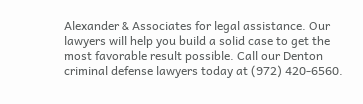Alexander & Associates for legal assistance. Our lawyers will help you build a solid case to get the most favorable result possible. Call our Denton criminal defense lawyers today at (972) 420-6560.